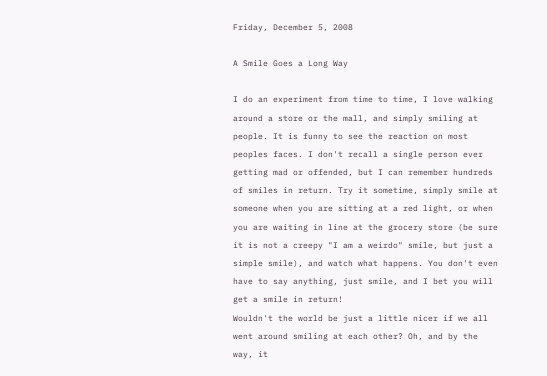Friday, December 5, 2008

A Smile Goes a Long Way

I do an experiment from time to time, I love walking around a store or the mall, and simply smiling at people. It is funny to see the reaction on most peoples faces. I don't recall a single person ever getting mad or offended, but I can remember hundreds of smiles in return. Try it sometime, simply smile at someone when you are sitting at a red light, or when you are waiting in line at the grocery store (be sure it is not a creepy "I am a weirdo" smile, but just a simple smile), and watch what happens. You don't even have to say anything, just smile, and I bet you will get a smile in return!
Wouldn't the world be just a little nicer if we all went around smiling at each other? Oh, and by the way, it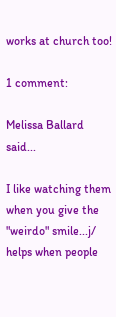works at church too!

1 comment:

Melissa Ballard said...

I like watching them when you give the "weirdo" smile...j/ helps when people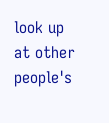look up at other people's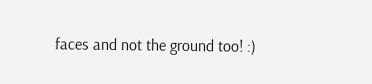faces and not the ground too! :)